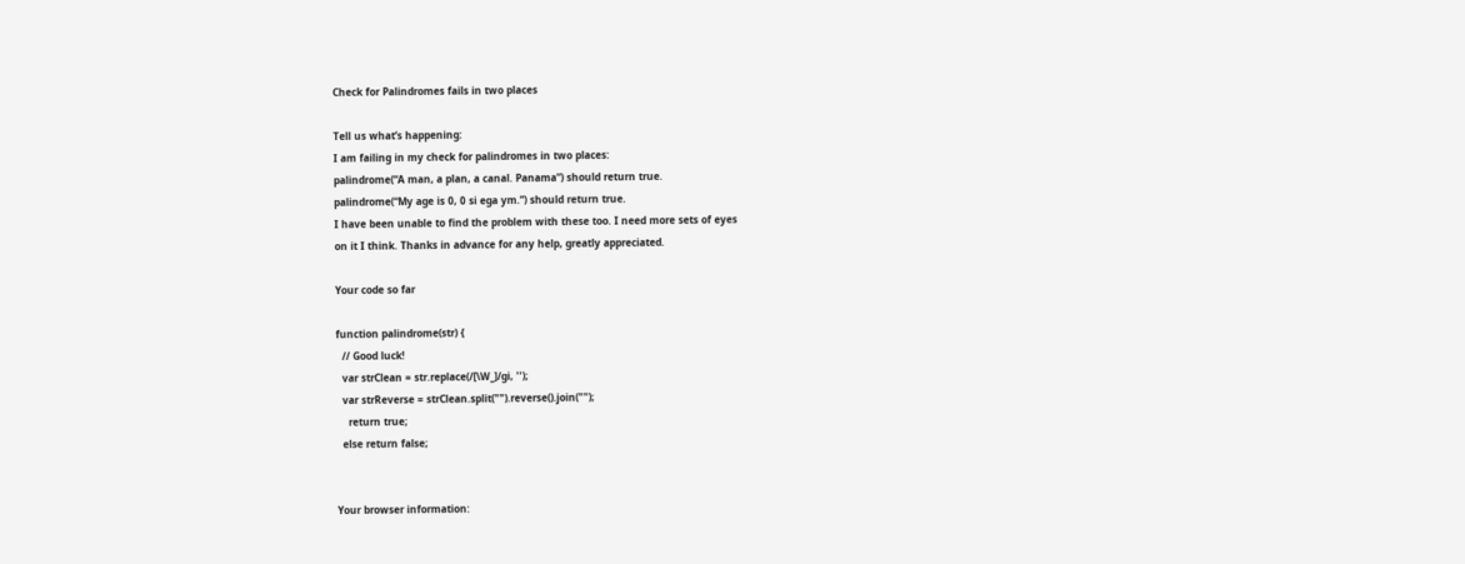Check for Palindromes fails in two places

Tell us what’s happening:
I am failing in my check for palindromes in two places:
palindrome(“A man, a plan, a canal. Panama”) should return true.
palindrome(“My age is 0, 0 si ega ym.”) should return true.
I have been unable to find the problem with these too. I need more sets of eyes
on it I think. Thanks in advance for any help, greatly appreciated.

Your code so far

function palindrome(str) {
  // Good luck!
  var strClean = str.replace(/[\W_]/gi, '');
  var strReverse = strClean.split("").reverse().join("");
    return true;
  else return false;


Your browser information: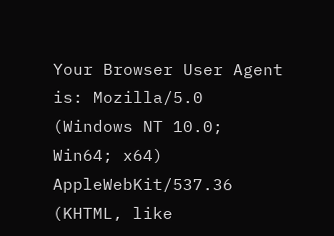Your Browser User Agent is: Mozilla/5.0 (Windows NT 10.0; Win64; x64) AppleWebKit/537.36 (KHTML, like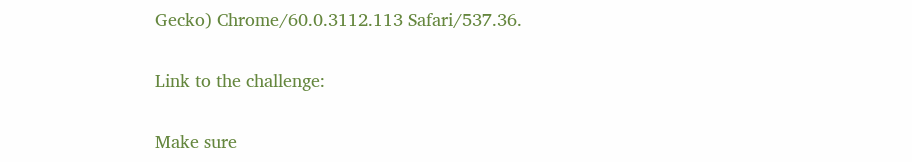Gecko) Chrome/60.0.3112.113 Safari/537.36.

Link to the challenge:

Make sure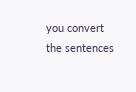you convert the sentences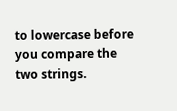to lowercase before you compare the two strings.